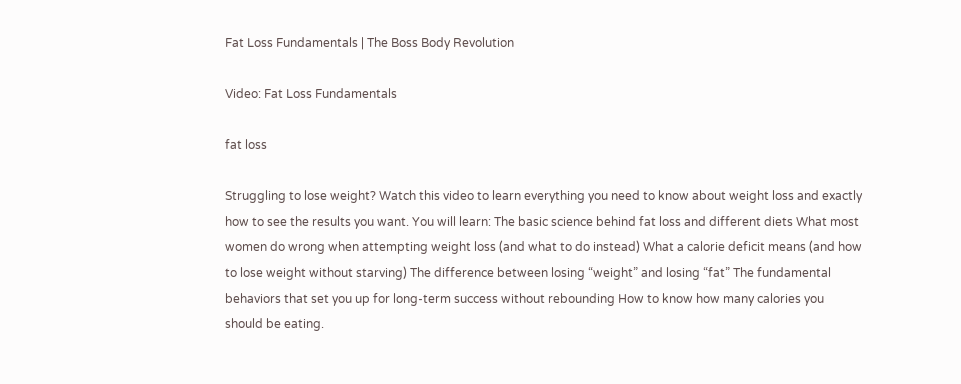Fat Loss Fundamentals | The Boss Body Revolution

Video: Fat Loss Fundamentals

fat loss

Struggling to lose weight? Watch this video to learn everything you need to know about weight loss and exactly how to see the results you want. You will learn: The basic science behind fat loss and different diets What most women do wrong when attempting weight loss (and what to do instead) What a calorie deficit means (and how to lose weight without starving) The difference between losing “weight” and losing “fat” The fundamental behaviors that set you up for long-term success without rebounding How to know how many calories you should be eating.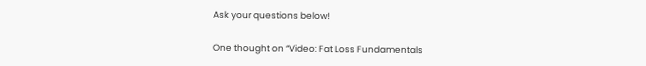Ask your questions below!

One thought on “Video: Fat Loss Fundamentals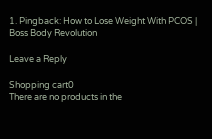1. Pingback: How to Lose Weight With PCOS | Boss Body Revolution

Leave a Reply

Shopping cart0
There are no products in the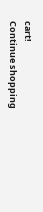cart!
Continue shopping